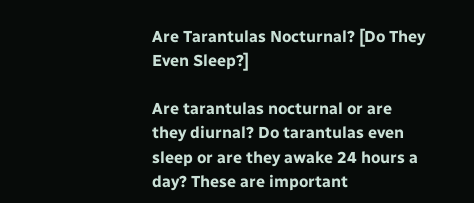Are Tarantulas Nocturnal? [Do They Even Sleep?]

Are tarantulas nocturnal or are they diurnal? Do tarantulas even sleep or are they awake 24 hours a day? These are important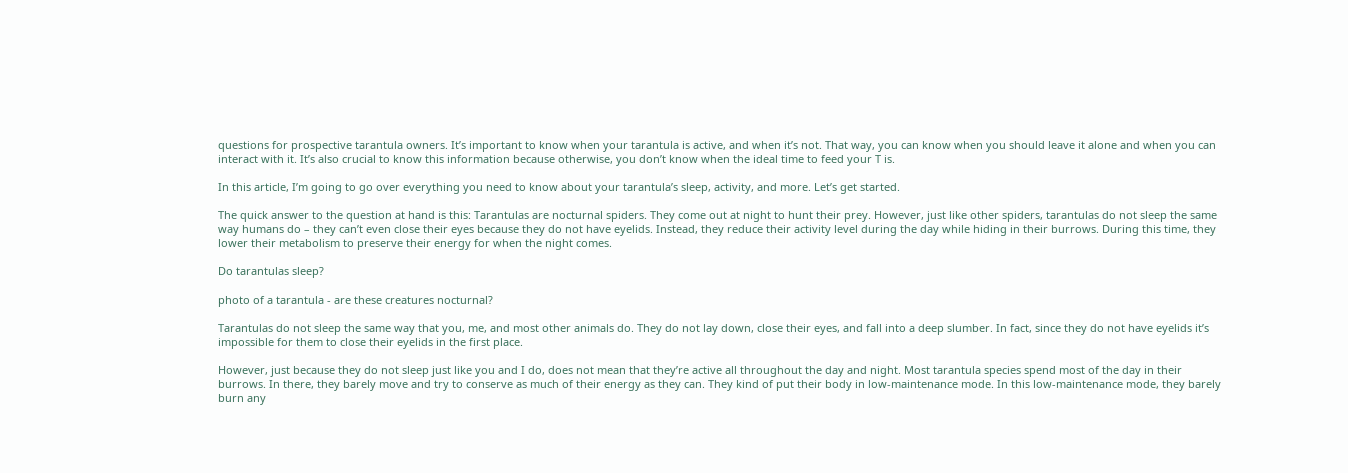questions for prospective tarantula owners. It’s important to know when your tarantula is active, and when it’s not. That way, you can know when you should leave it alone and when you can interact with it. It’s also crucial to know this information because otherwise, you don’t know when the ideal time to feed your T is.

In this article, I’m going to go over everything you need to know about your tarantula’s sleep, activity, and more. Let’s get started.

The quick answer to the question at hand is this: Tarantulas are nocturnal spiders. They come out at night to hunt their prey. However, just like other spiders, tarantulas do not sleep the same way humans do – they can’t even close their eyes because they do not have eyelids. Instead, they reduce their activity level during the day while hiding in their burrows. During this time, they lower their metabolism to preserve their energy for when the night comes.

Do tarantulas sleep?

photo of a tarantula - are these creatures nocturnal?

Tarantulas do not sleep the same way that you, me, and most other animals do. They do not lay down, close their eyes, and fall into a deep slumber. In fact, since they do not have eyelids it’s impossible for them to close their eyelids in the first place.

However, just because they do not sleep just like you and I do, does not mean that they’re active all throughout the day and night. Most tarantula species spend most of the day in their burrows. In there, they barely move and try to conserve as much of their energy as they can. They kind of put their body in low-maintenance mode. In this low-maintenance mode, they barely burn any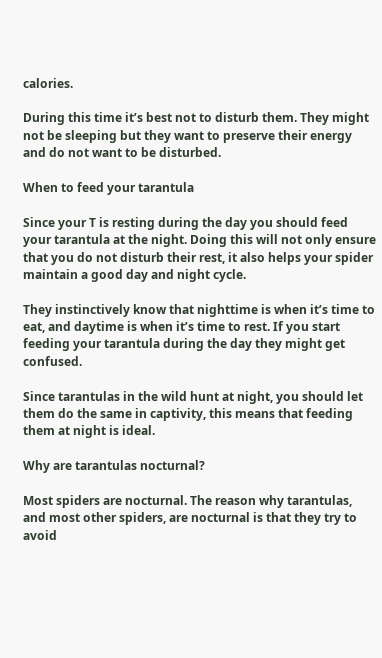calories.

During this time it’s best not to disturb them. They might not be sleeping but they want to preserve their energy and do not want to be disturbed.

When to feed your tarantula

Since your T is resting during the day you should feed your tarantula at the night. Doing this will not only ensure that you do not disturb their rest, it also helps your spider maintain a good day and night cycle.

They instinctively know that nighttime is when it’s time to eat, and daytime is when it’s time to rest. If you start feeding your tarantula during the day they might get confused.

Since tarantulas in the wild hunt at night, you should let them do the same in captivity, this means that feeding them at night is ideal.

Why are tarantulas nocturnal?

Most spiders are nocturnal. The reason why tarantulas, and most other spiders, are nocturnal is that they try to avoid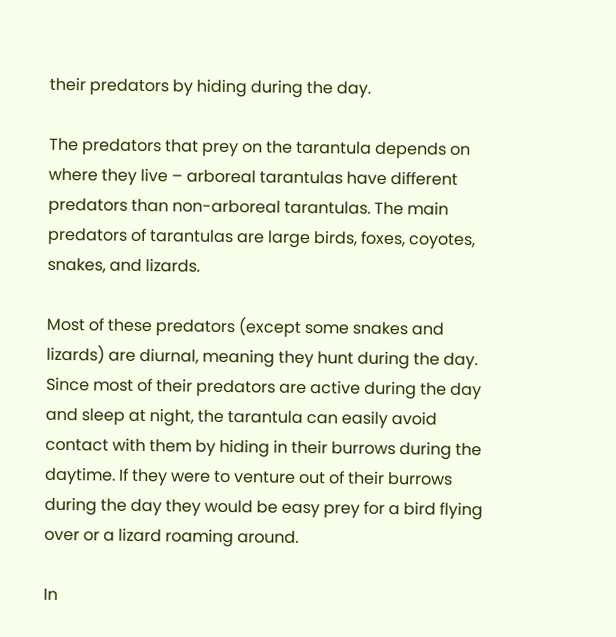their predators by hiding during the day.

The predators that prey on the tarantula depends on where they live – arboreal tarantulas have different predators than non-arboreal tarantulas. The main predators of tarantulas are large birds, foxes, coyotes, snakes, and lizards.

Most of these predators (except some snakes and lizards) are diurnal, meaning they hunt during the day. Since most of their predators are active during the day and sleep at night, the tarantula can easily avoid contact with them by hiding in their burrows during the daytime. If they were to venture out of their burrows during the day they would be easy prey for a bird flying over or a lizard roaming around.

In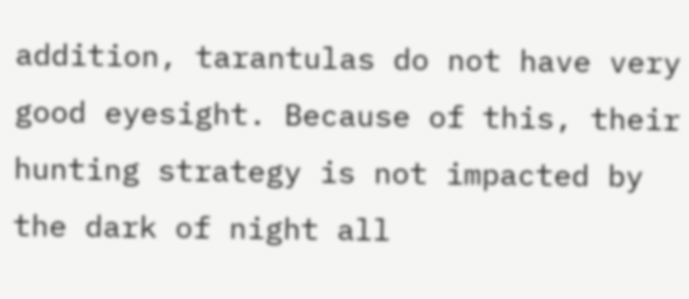addition, tarantulas do not have very good eyesight. Because of this, their hunting strategy is not impacted by the dark of night all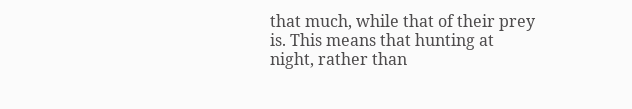that much, while that of their prey is. This means that hunting at night, rather than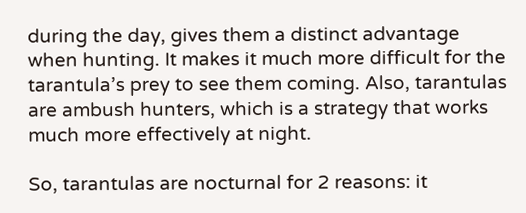during the day, gives them a distinct advantage when hunting. It makes it much more difficult for the tarantula’s prey to see them coming. Also, tarantulas are ambush hunters, which is a strategy that works much more effectively at night.

So, tarantulas are nocturnal for 2 reasons: it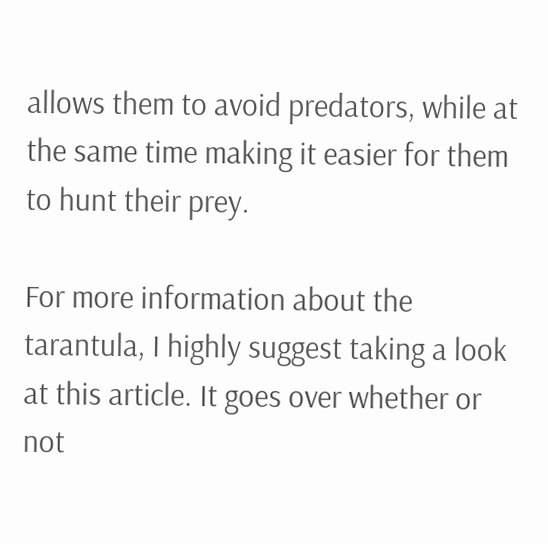allows them to avoid predators, while at the same time making it easier for them to hunt their prey.

For more information about the tarantula, I highly suggest taking a look at this article. It goes over whether or not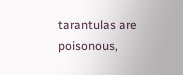tarantulas are poisonous,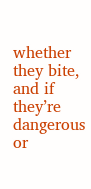whether they bite, and if they’re dangerous or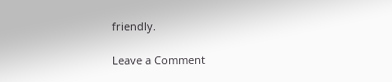friendly.

Leave a Comment